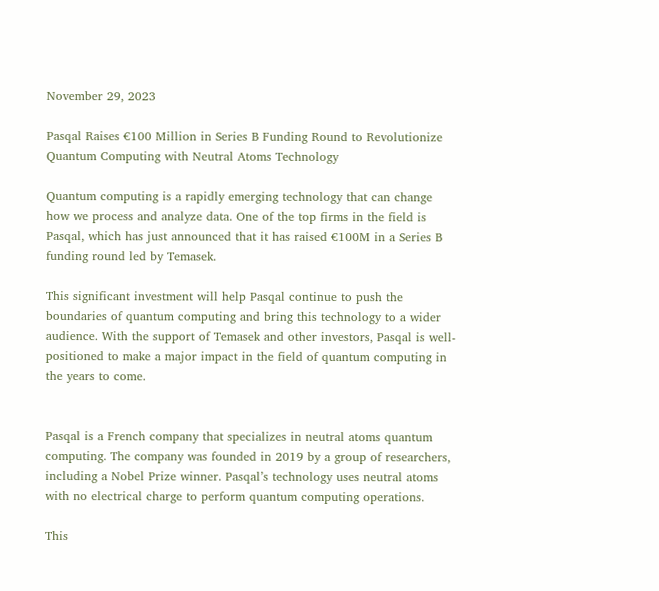November 29, 2023

Pasqal Raises €100 Million in Series B Funding Round to Revolutionize Quantum Computing with Neutral Atoms Technology

Quantum computing is a rapidly emerging technology that can change how we process and analyze data. One of the top firms in the field is Pasqal, which has just announced that it has raised €100M in a Series B funding round led by Temasek.

This significant investment will help Pasqal continue to push the boundaries of quantum computing and bring this technology to a wider audience. With the support of Temasek and other investors, Pasqal is well-positioned to make a major impact in the field of quantum computing in the years to come.


Pasqal is a French company that specializes in neutral atoms quantum computing. The company was founded in 2019 by a group of researchers, including a Nobel Prize winner. Pasqal’s technology uses neutral atoms with no electrical charge to perform quantum computing operations.

This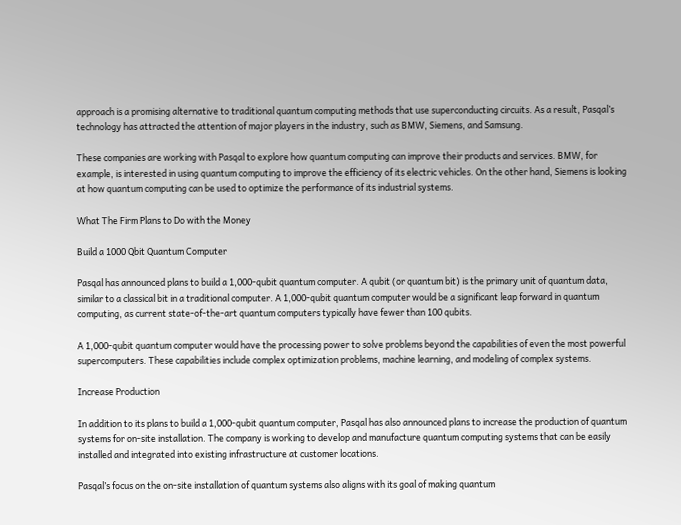approach is a promising alternative to traditional quantum computing methods that use superconducting circuits. As a result, Pasqal’s technology has attracted the attention of major players in the industry, such as BMW, Siemens, and Samsung.

These companies are working with Pasqal to explore how quantum computing can improve their products and services. BMW, for example, is interested in using quantum computing to improve the efficiency of its electric vehicles. On the other hand, Siemens is looking at how quantum computing can be used to optimize the performance of its industrial systems.

What The Firm Plans to Do with the Money

Build a 1000 Qbit Quantum Computer

Pasqal has announced plans to build a 1,000-qubit quantum computer. A qubit (or quantum bit) is the primary unit of quantum data, similar to a classical bit in a traditional computer. A 1,000-qubit quantum computer would be a significant leap forward in quantum computing, as current state-of-the-art quantum computers typically have fewer than 100 qubits.

A 1,000-qubit quantum computer would have the processing power to solve problems beyond the capabilities of even the most powerful supercomputers. These capabilities include complex optimization problems, machine learning, and modeling of complex systems.

Increase Production

In addition to its plans to build a 1,000-qubit quantum computer, Pasqal has also announced plans to increase the production of quantum systems for on-site installation. The company is working to develop and manufacture quantum computing systems that can be easily installed and integrated into existing infrastructure at customer locations.

Pasqal’s focus on the on-site installation of quantum systems also aligns with its goal of making quantum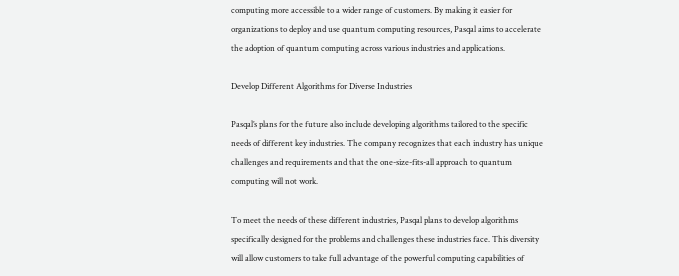computing more accessible to a wider range of customers. By making it easier for organizations to deploy and use quantum computing resources, Pasqal aims to accelerate the adoption of quantum computing across various industries and applications.

Develop Different Algorithms for Diverse Industries

Pasqal’s plans for the future also include developing algorithms tailored to the specific needs of different key industries. The company recognizes that each industry has unique challenges and requirements and that the one-size-fits-all approach to quantum computing will not work.

To meet the needs of these different industries, Pasqal plans to develop algorithms specifically designed for the problems and challenges these industries face. This diversity will allow customers to take full advantage of the powerful computing capabilities of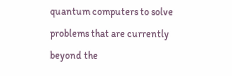quantum computers to solve problems that are currently beyond the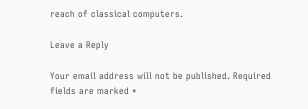reach of classical computers.

Leave a Reply

Your email address will not be published. Required fields are marked *